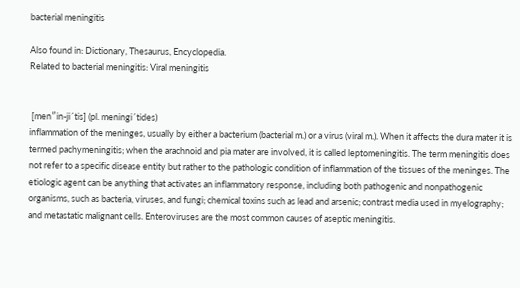bacterial meningitis

Also found in: Dictionary, Thesaurus, Encyclopedia.
Related to bacterial meningitis: Viral meningitis


 [men″in-ji´tis] (pl. meningi´tides)
inflammation of the meninges, usually by either a bacterium (bacterial m.) or a virus (viral m.). When it affects the dura mater it is termed pachymeningitis; when the arachnoid and pia mater are involved, it is called leptomeningitis. The term meningitis does not refer to a specific disease entity but rather to the pathologic condition of inflammation of the tissues of the meninges. The etiologic agent can be anything that activates an inflammatory response, including both pathogenic and nonpathogenic organisms, such as bacteria, viruses, and fungi; chemical toxins such as lead and arsenic; contrast media used in myelography; and metastatic malignant cells. Enteroviruses are the most common causes of aseptic meningitis.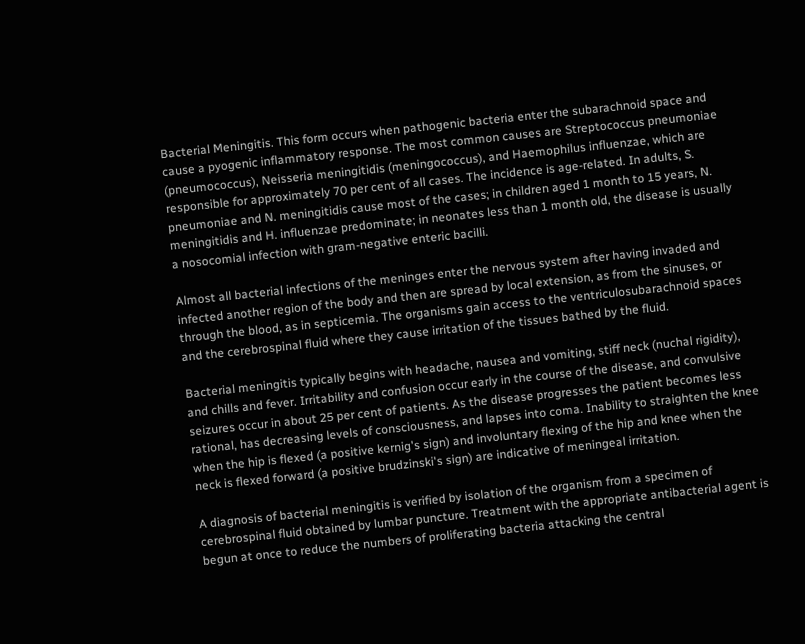Bacterial Meningitis. This form occurs when pathogenic bacteria enter the subarachnoid space and cause a pyogenic inflammatory response. The most common causes are Streptococcus pneumoniae (pneumococcus), Neisseria meningitidis (meningococcus), and Haemophilus influenzae, which are responsible for approximately 70 per cent of all cases. The incidence is age-related. In adults, S. pneumoniae and N. meningitidis cause most of the cases; in children aged 1 month to 15 years, N. meningitidis and H. influenzae predominate; in neonates less than 1 month old, the disease is usually a nosocomial infection with gram-negative enteric bacilli.

Almost all bacterial infections of the meninges enter the nervous system after having invaded and infected another region of the body and then are spread by local extension, as from the sinuses, or through the blood, as in septicemia. The organisms gain access to the ventriculosubarachnoid spaces and the cerebrospinal fluid where they cause irritation of the tissues bathed by the fluid.

Bacterial meningitis typically begins with headache, nausea and vomiting, stiff neck (nuchal rigidity), and chills and fever. Irritability and confusion occur early in the course of the disease, and convulsive seizures occur in about 25 per cent of patients. As the disease progresses the patient becomes less rational, has decreasing levels of consciousness, and lapses into coma. Inability to straighten the knee when the hip is flexed (a positive kernig's sign) and involuntary flexing of the hip and knee when the neck is flexed forward (a positive brudzinski's sign) are indicative of meningeal irritation.

A diagnosis of bacterial meningitis is verified by isolation of the organism from a specimen of cerebrospinal fluid obtained by lumbar puncture. Treatment with the appropriate antibacterial agent is begun at once to reduce the numbers of proliferating bacteria attacking the central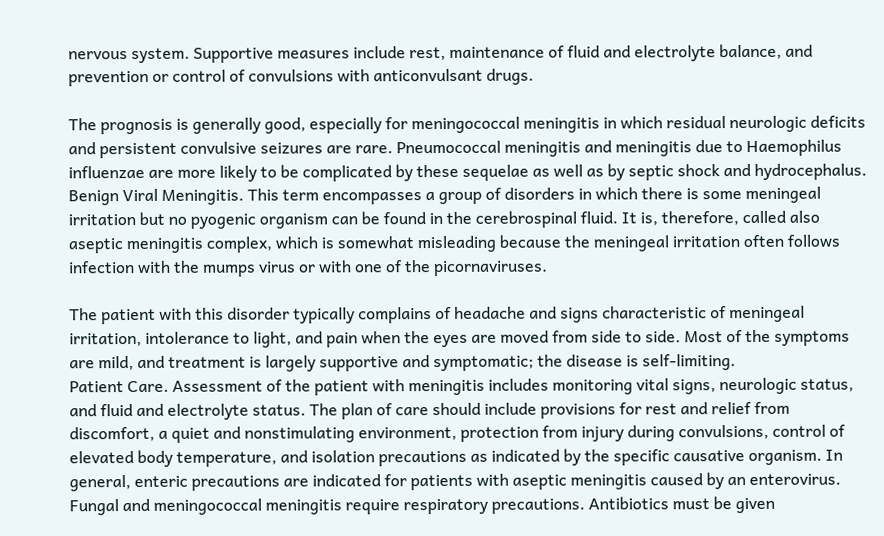nervous system. Supportive measures include rest, maintenance of fluid and electrolyte balance, and prevention or control of convulsions with anticonvulsant drugs.

The prognosis is generally good, especially for meningococcal meningitis in which residual neurologic deficits and persistent convulsive seizures are rare. Pneumococcal meningitis and meningitis due to Haemophilus influenzae are more likely to be complicated by these sequelae as well as by septic shock and hydrocephalus.
Benign Viral Meningitis. This term encompasses a group of disorders in which there is some meningeal irritation but no pyogenic organism can be found in the cerebrospinal fluid. It is, therefore, called also aseptic meningitis complex, which is somewhat misleading because the meningeal irritation often follows infection with the mumps virus or with one of the picornaviruses.

The patient with this disorder typically complains of headache and signs characteristic of meningeal irritation, intolerance to light, and pain when the eyes are moved from side to side. Most of the symptoms are mild, and treatment is largely supportive and symptomatic; the disease is self-limiting.
Patient Care. Assessment of the patient with meningitis includes monitoring vital signs, neurologic status, and fluid and electrolyte status. The plan of care should include provisions for rest and relief from discomfort, a quiet and nonstimulating environment, protection from injury during convulsions, control of elevated body temperature, and isolation precautions as indicated by the specific causative organism. In general, enteric precautions are indicated for patients with aseptic meningitis caused by an enterovirus. Fungal and meningococcal meningitis require respiratory precautions. Antibiotics must be given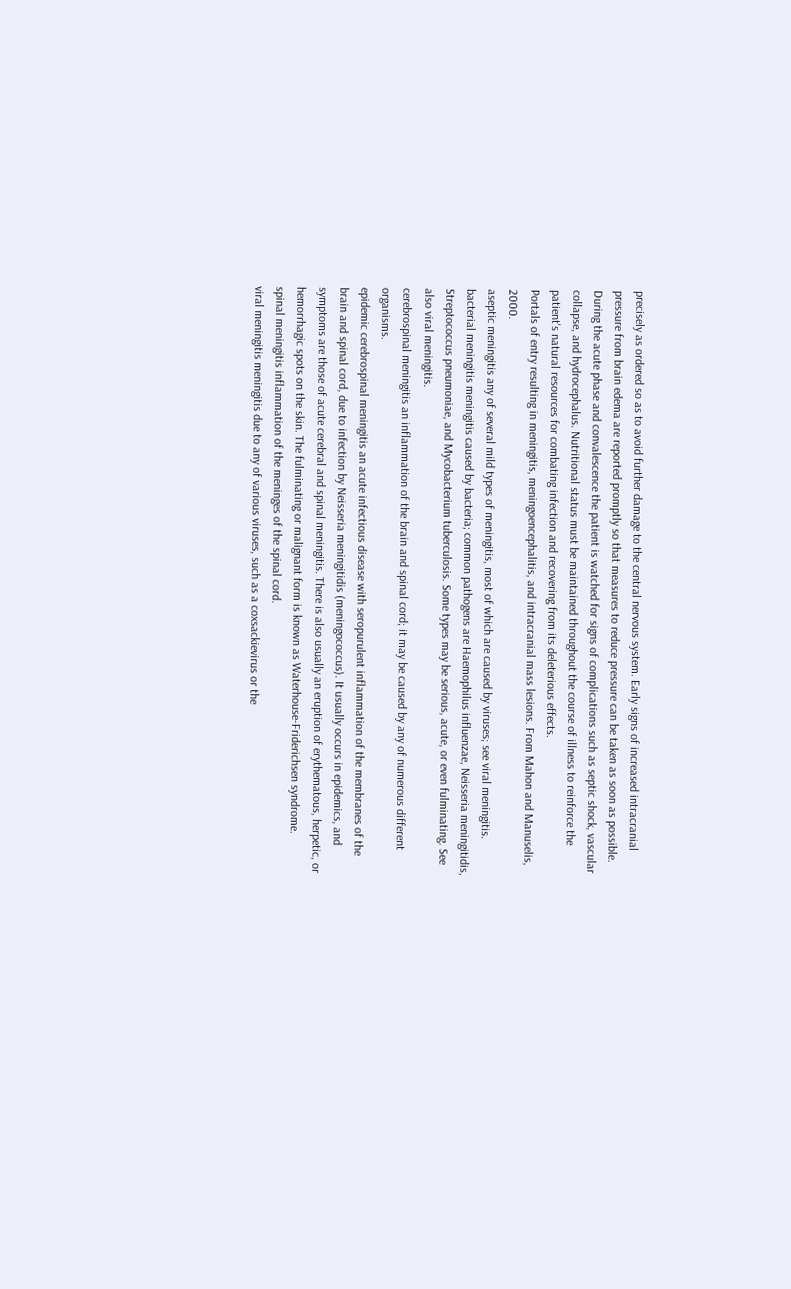precisely as ordered so as to avoid further damage to the central nervous system. Early signs of increased intracranial pressure from brain edema are reported promptly so that measures to reduce pressure can be taken as soon as possible. During the acute phase and convalescence the patient is watched for signs of complications such as septic shock, vascular collapse, and hydrocephalus. Nutritional status must be maintained throughout the course of illness to reinforce the patient's natural resources for combating infection and recovering from its deleterious effects.
Portals of entry resulting in meningitis, meningoencephalitis, and intracranial mass lesions. From Mahon and Manuselis, 2000.
aseptic meningitis any of several mild types of meningitis, most of which are caused by viruses; see viral meningitis.
bacterial meningitis meningitis caused by bacteria; common pathogens are Haemophilus influenzae, Neisseria meningitidis, Streptococcus pneumoniae, and Mycobacterium tuberculosis. Some types may be serious, acute, or even fulminating. See also viral meningitis.
cerebrospinal meningitis an inflammation of the brain and spinal cord; it may be caused by any of numerous different organisms.
epidemic cerebrospinal meningitis an acute infectious disease with seropurulent inflammation of the membranes of the brain and spinal cord, due to infection by Neisseria meningitidis (meningococcus). It usually occurs in epidemics, and symptoms are those of acute cerebral and spinal meningitis. There is also usually an eruption of erythematous, herpetic, or hemorrhagic spots on the skin. The fulminating or malignant form is known as Waterhouse-Friderichsen syndrome.
spinal meningitis inflammation of the meninges of the spinal cord.
viral meningitis meningitis due to any of various viruses, such as a coxsackievirus or the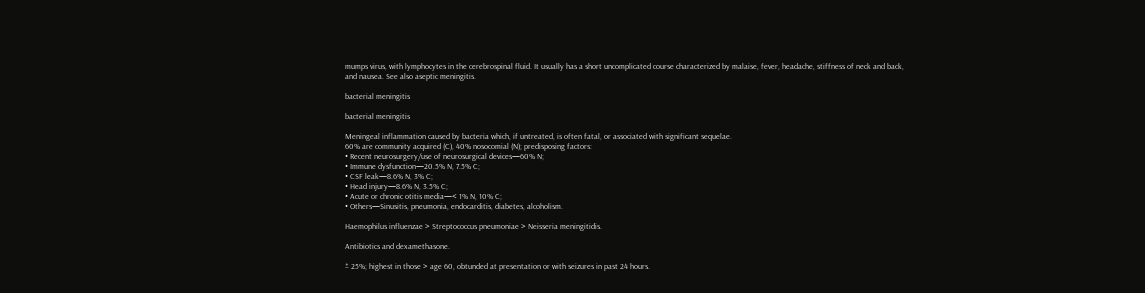mumps virus, with lymphocytes in the cerebrospinal fluid. It usually has a short uncomplicated course characterized by malaise, fever, headache, stiffness of neck and back, and nausea. See also aseptic meningitis.

bacterial meningitis

bacterial meningitis

Meningeal inflammation caused by bacteria which, if untreated, is often fatal, or associated with significant sequelae.
60% are community acquired (C), 40% nosocomial (N); predisposing factors:
• Recent neurosurgery/use of neurosurgical devices—60% N;
• Immune dysfunction—20.5% N, 7.5% C;
• CSF leak—8.6% N, 3% C;
• Head injury—8.6% N, 3.5% C;
• Acute or chronic otitis media—< 1% N, 10% C;
• Others—Sinusitis, pneumonia, endocarditis, diabetes, alcoholism.

Haemophilus influenzae > Streptococcus pneumoniae > Neisseria meningitidis.

Antibiotics and dexamethasone.

± 25%; highest in those > age 60, obtunded at presentation or with seizures in past 24 hours.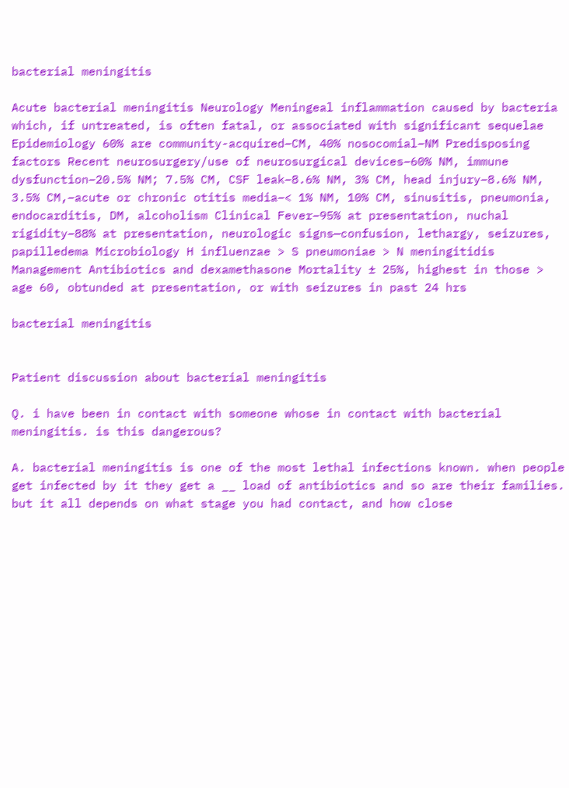bacterial meningitis

Acute bacterial meningitis Neurology Meningeal inflammation caused by bacteria which, if untreated, is often fatal, or associated with significant sequelae Epidemiology 60% are community-acquired–CM, 40% nosocomial–NM Predisposing factors Recent neurosurgery/use of neurosurgical devices–60% NM, immune dysfunction–20.5% NM; 7.5% CM, CSF leak–8.6% NM, 3% CM, head injury–8.6% NM, 3.5% CM,–acute or chronic otitis media–< 1% NM, 10% CM, sinusitis, pneumonia, endocarditis, DM, alcoholism Clinical Fever–95% at presentation, nuchal rigidity–88% at presentation, neurologic signs—confusion, lethargy, seizures, papilledema Microbiology H influenzae > S pneumoniae > N meningitidis Management Antibiotics and dexamethasone Mortality ± 25%, highest in those > age 60, obtunded at presentation, or with seizures in past 24 hrs

bacterial meningitis


Patient discussion about bacterial meningitis

Q. i have been in contact with someone whose in contact with bacterial meningitis. is this dangerous?

A. bacterial meningitis is one of the most lethal infections known. when people get infected by it they get a __ load of antibiotics and so are their families. but it all depends on what stage you had contact, and how close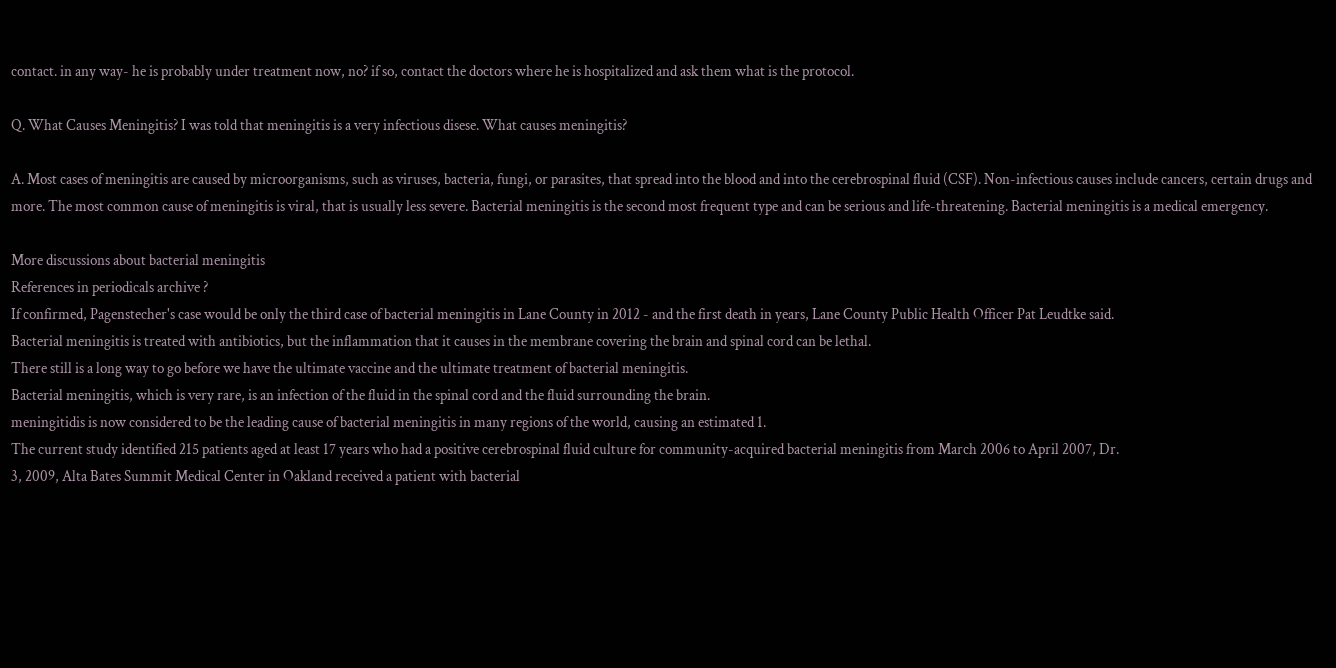contact. in any way- he is probably under treatment now, no? if so, contact the doctors where he is hospitalized and ask them what is the protocol.

Q. What Causes Meningitis? I was told that meningitis is a very infectious disese. What causes meningitis?

A. Most cases of meningitis are caused by microorganisms, such as viruses, bacteria, fungi, or parasites, that spread into the blood and into the cerebrospinal fluid (CSF). Non-infectious causes include cancers, certain drugs and more. The most common cause of meningitis is viral, that is usually less severe. Bacterial meningitis is the second most frequent type and can be serious and life-threatening. Bacterial meningitis is a medical emergency.

More discussions about bacterial meningitis
References in periodicals archive ?
If confirmed, Pagenstecher's case would be only the third case of bacterial meningitis in Lane County in 2012 - and the first death in years, Lane County Public Health Officer Pat Leudtke said.
Bacterial meningitis is treated with antibiotics, but the inflammation that it causes in the membrane covering the brain and spinal cord can be lethal.
There still is a long way to go before we have the ultimate vaccine and the ultimate treatment of bacterial meningitis.
Bacterial meningitis, which is very rare, is an infection of the fluid in the spinal cord and the fluid surrounding the brain.
meningitidis is now considered to be the leading cause of bacterial meningitis in many regions of the world, causing an estimated 1.
The current study identified 215 patients aged at least 17 years who had a positive cerebrospinal fluid culture for community-acquired bacterial meningitis from March 2006 to April 2007, Dr.
3, 2009, Alta Bates Summit Medical Center in Oakland received a patient with bacterial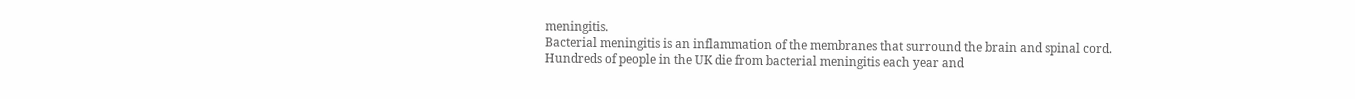meningitis.
Bacterial meningitis is an inflammation of the membranes that surround the brain and spinal cord.
Hundreds of people in the UK die from bacterial meningitis each year and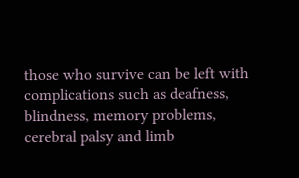those who survive can be left with complications such as deafness, blindness, memory problems, cerebral palsy and limb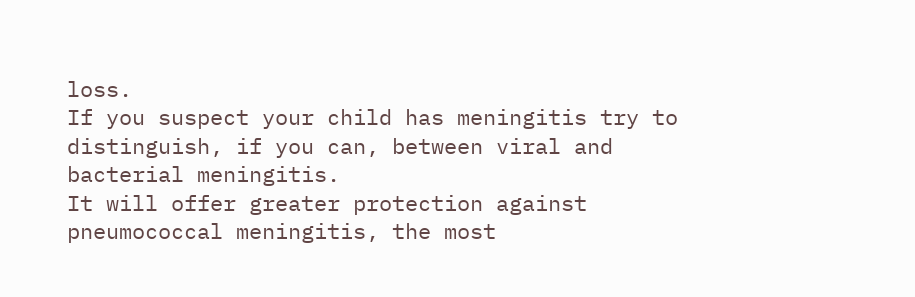loss.
If you suspect your child has meningitis try to distinguish, if you can, between viral and bacterial meningitis.
It will offer greater protection against pneumococcal meningitis, the most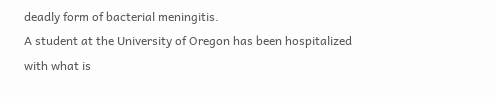deadly form of bacterial meningitis.
A student at the University of Oregon has been hospitalized with what is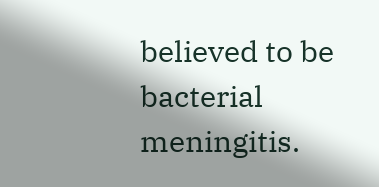believed to be bacterial meningitis.